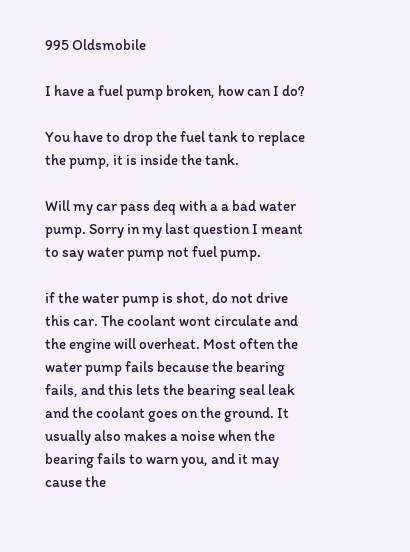995 Oldsmobile

I have a fuel pump broken, how can I do?

You have to drop the fuel tank to replace the pump, it is inside the tank.

Will my car pass deq with a a bad water pump. Sorry in my last question I meant to say water pump not fuel pump.

if the water pump is shot, do not drive this car. The coolant wont circulate and the engine will overheat. Most often the water pump fails because the bearing fails, and this lets the bearing seal leak and the coolant goes on the ground. It usually also makes a noise when the bearing fails to warn you, and it may cause the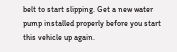belt to start slipping. Get a new water pump installed properly before you start this vehicle up again.